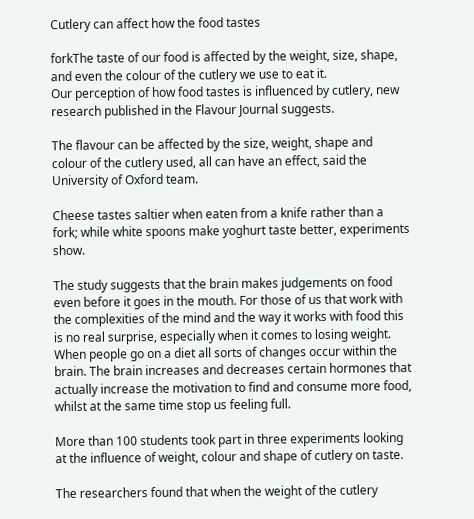Cutlery can affect how the food tastes

forkThe taste of our food is affected by the weight, size, shape, and even the colour of the cutlery we use to eat it.
Our perception of how food tastes is influenced by cutlery, new research published in the Flavour Journal suggests.

The flavour can be affected by the size, weight, shape and colour of the cutlery used, all can have an effect, said the University of Oxford team.

Cheese tastes saltier when eaten from a knife rather than a fork; while white spoons make yoghurt taste better, experiments show.

The study suggests that the brain makes judgements on food even before it goes in the mouth. For those of us that work with the complexities of the mind and the way it works with food this is no real surprise, especially when it comes to losing weight. When people go on a diet all sorts of changes occur within the brain. The brain increases and decreases certain hormones that actually increase the motivation to find and consume more food, whilst at the same time stop us feeling full.

More than 100 students took part in three experiments looking at the influence of weight, colour and shape of cutlery on taste.

The researchers found that when the weight of the cutlery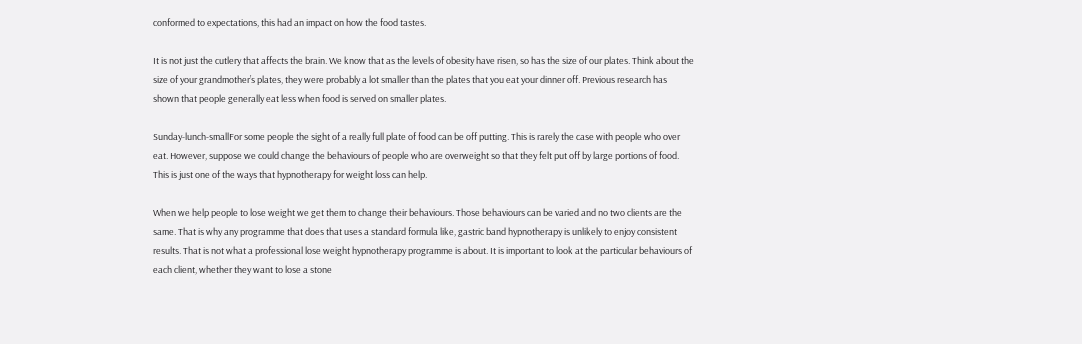conformed to expectations, this had an impact on how the food tastes.

It is not just the cutlery that affects the brain. We know that as the levels of obesity have risen, so has the size of our plates. Think about the size of your grandmother’s plates, they were probably a lot smaller than the plates that you eat your dinner off. Previous research has shown that people generally eat less when food is served on smaller plates.

Sunday-lunch-smallFor some people the sight of a really full plate of food can be off putting. This is rarely the case with people who over eat. However, suppose we could change the behaviours of people who are overweight so that they felt put off by large portions of food. This is just one of the ways that hypnotherapy for weight loss can help.

When we help people to lose weight we get them to change their behaviours. Those behaviours can be varied and no two clients are the same. That is why any programme that does that uses a standard formula like, gastric band hypnotherapy is unlikely to enjoy consistent results. That is not what a professional lose weight hypnotherapy programme is about. It is important to look at the particular behaviours of each client, whether they want to lose a stone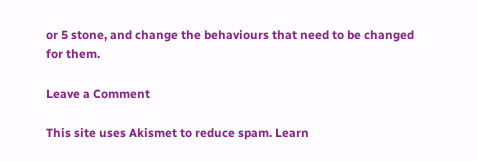or 5 stone, and change the behaviours that need to be changed for them.

Leave a Comment

This site uses Akismet to reduce spam. Learn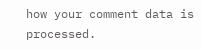how your comment data is processed.